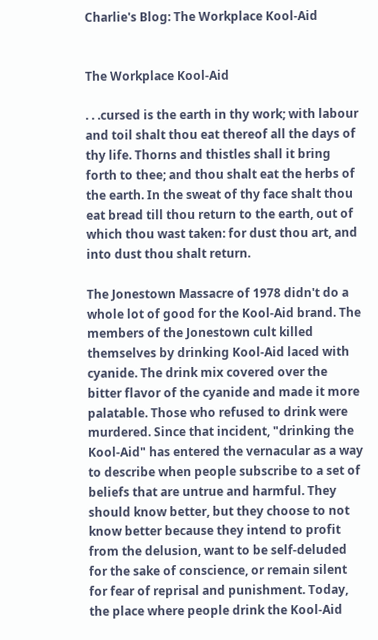Charlie's Blog: The Workplace Kool-Aid


The Workplace Kool-Aid

. . .cursed is the earth in thy work; with labour and toil shalt thou eat thereof all the days of thy life. Thorns and thistles shall it bring forth to thee; and thou shalt eat the herbs of the earth. In the sweat of thy face shalt thou eat bread till thou return to the earth, out of which thou wast taken: for dust thou art, and into dust thou shalt return.

The Jonestown Massacre of 1978 didn't do a whole lot of good for the Kool-Aid brand. The members of the Jonestown cult killed themselves by drinking Kool-Aid laced with cyanide. The drink mix covered over the bitter flavor of the cyanide and made it more palatable. Those who refused to drink were murdered. Since that incident, "drinking the Kool-Aid" has entered the vernacular as a way to describe when people subscribe to a set of beliefs that are untrue and harmful. They should know better, but they choose to not know better because they intend to profit from the delusion, want to be self-deluded for the sake of conscience, or remain silent for fear of reprisal and punishment. Today, the place where people drink the Kool-Aid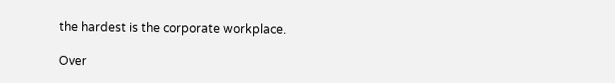the hardest is the corporate workplace.

Over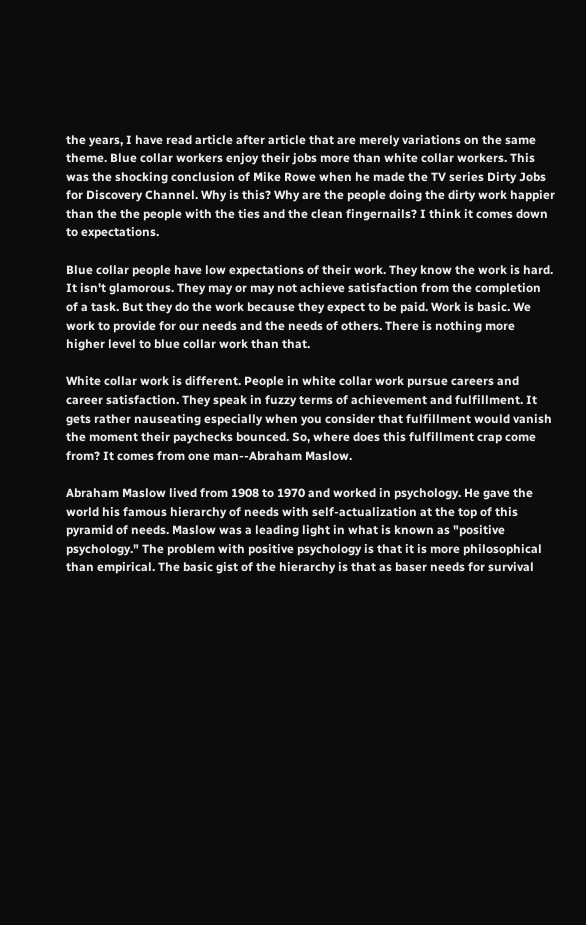the years, I have read article after article that are merely variations on the same theme. Blue collar workers enjoy their jobs more than white collar workers. This was the shocking conclusion of Mike Rowe when he made the TV series Dirty Jobs for Discovery Channel. Why is this? Why are the people doing the dirty work happier than the the people with the ties and the clean fingernails? I think it comes down to expectations.

Blue collar people have low expectations of their work. They know the work is hard. It isn't glamorous. They may or may not achieve satisfaction from the completion of a task. But they do the work because they expect to be paid. Work is basic. We work to provide for our needs and the needs of others. There is nothing more higher level to blue collar work than that.

White collar work is different. People in white collar work pursue careers and career satisfaction. They speak in fuzzy terms of achievement and fulfillment. It gets rather nauseating especially when you consider that fulfillment would vanish the moment their paychecks bounced. So, where does this fulfillment crap come from? It comes from one man--Abraham Maslow.

Abraham Maslow lived from 1908 to 1970 and worked in psychology. He gave the world his famous hierarchy of needs with self-actualization at the top of this pyramid of needs. Maslow was a leading light in what is known as "positive psychology." The problem with positive psychology is that it is more philosophical than empirical. The basic gist of the hierarchy is that as baser needs for survival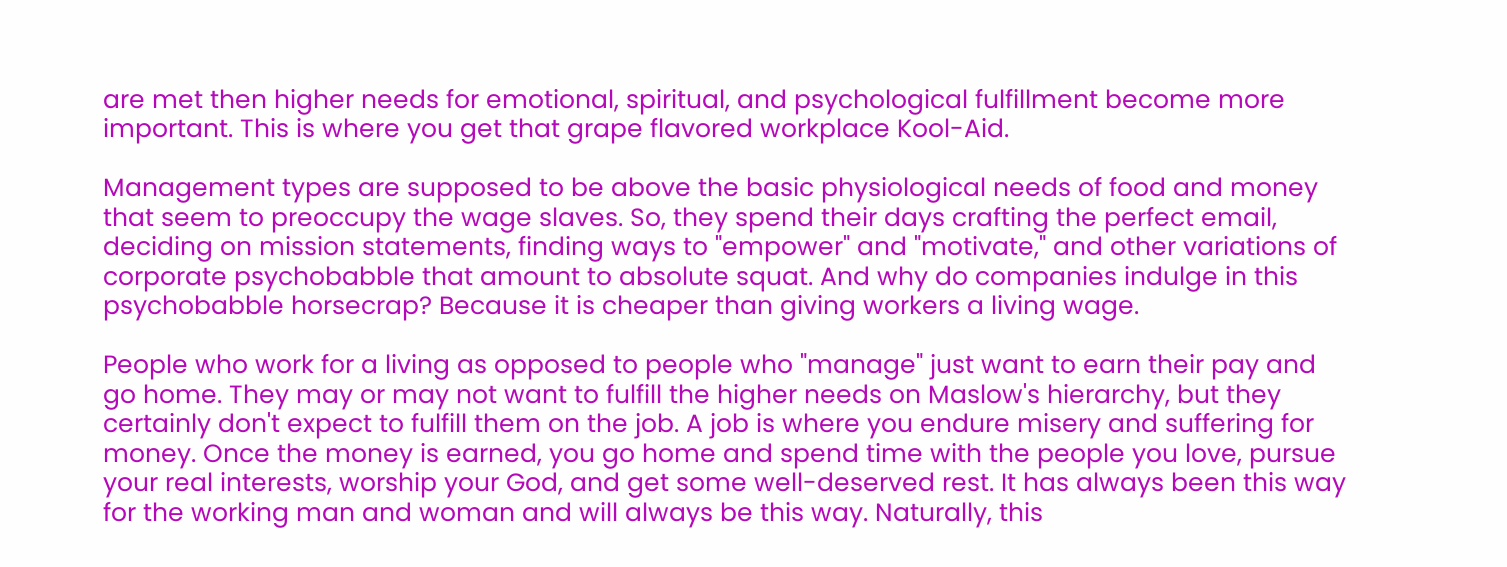are met then higher needs for emotional, spiritual, and psychological fulfillment become more important. This is where you get that grape flavored workplace Kool-Aid.

Management types are supposed to be above the basic physiological needs of food and money that seem to preoccupy the wage slaves. So, they spend their days crafting the perfect email, deciding on mission statements, finding ways to "empower" and "motivate," and other variations of corporate psychobabble that amount to absolute squat. And why do companies indulge in this psychobabble horsecrap? Because it is cheaper than giving workers a living wage.

People who work for a living as opposed to people who "manage" just want to earn their pay and go home. They may or may not want to fulfill the higher needs on Maslow's hierarchy, but they certainly don't expect to fulfill them on the job. A job is where you endure misery and suffering for money. Once the money is earned, you go home and spend time with the people you love, pursue your real interests, worship your God, and get some well-deserved rest. It has always been this way for the working man and woman and will always be this way. Naturally, this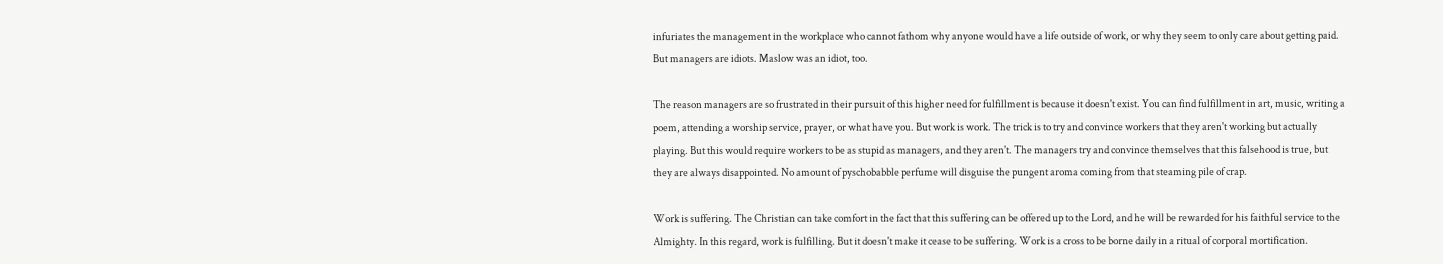infuriates the management in the workplace who cannot fathom why anyone would have a life outside of work, or why they seem to only care about getting paid. But managers are idiots. Maslow was an idiot, too.

The reason managers are so frustrated in their pursuit of this higher need for fulfillment is because it doesn't exist. You can find fulfillment in art, music, writing a poem, attending a worship service, prayer, or what have you. But work is work. The trick is to try and convince workers that they aren't working but actually playing. But this would require workers to be as stupid as managers, and they aren't. The managers try and convince themselves that this falsehood is true, but they are always disappointed. No amount of pyschobabble perfume will disguise the pungent aroma coming from that steaming pile of crap.

Work is suffering. The Christian can take comfort in the fact that this suffering can be offered up to the Lord, and he will be rewarded for his faithful service to the Almighty. In this regard, work is fulfilling. But it doesn't make it cease to be suffering. Work is a cross to be borne daily in a ritual of corporal mortification.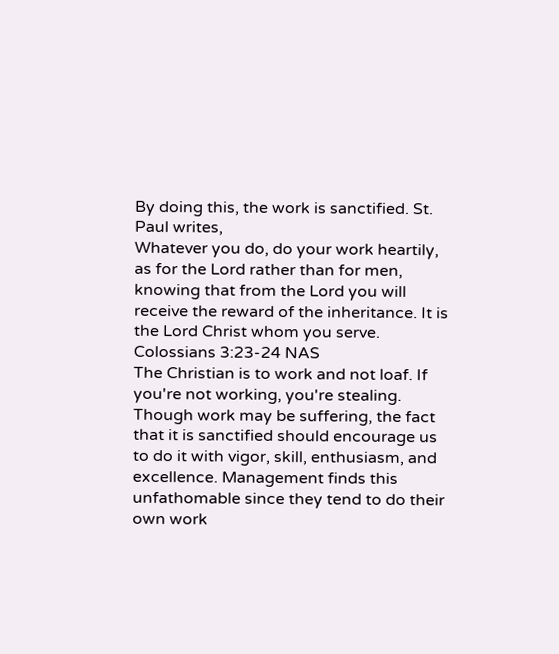By doing this, the work is sanctified. St. Paul writes,
Whatever you do, do your work heartily, as for the Lord rather than for men, knowing that from the Lord you will receive the reward of the inheritance. It is the Lord Christ whom you serve.
Colossians 3:23-24 NAS
The Christian is to work and not loaf. If you're not working, you're stealing. Though work may be suffering, the fact that it is sanctified should encourage us to do it with vigor, skill, enthusiasm, and excellence. Management finds this unfathomable since they tend to do their own work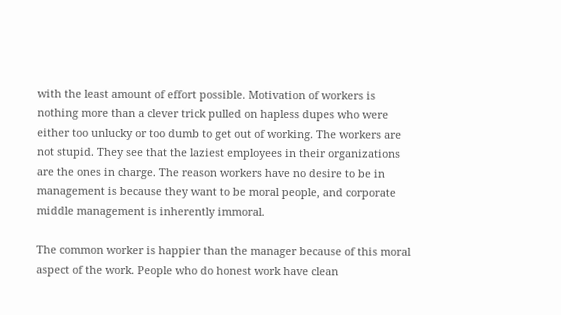with the least amount of effort possible. Motivation of workers is nothing more than a clever trick pulled on hapless dupes who were either too unlucky or too dumb to get out of working. The workers are not stupid. They see that the laziest employees in their organizations are the ones in charge. The reason workers have no desire to be in management is because they want to be moral people, and corporate middle management is inherently immoral.

The common worker is happier than the manager because of this moral aspect of the work. People who do honest work have clean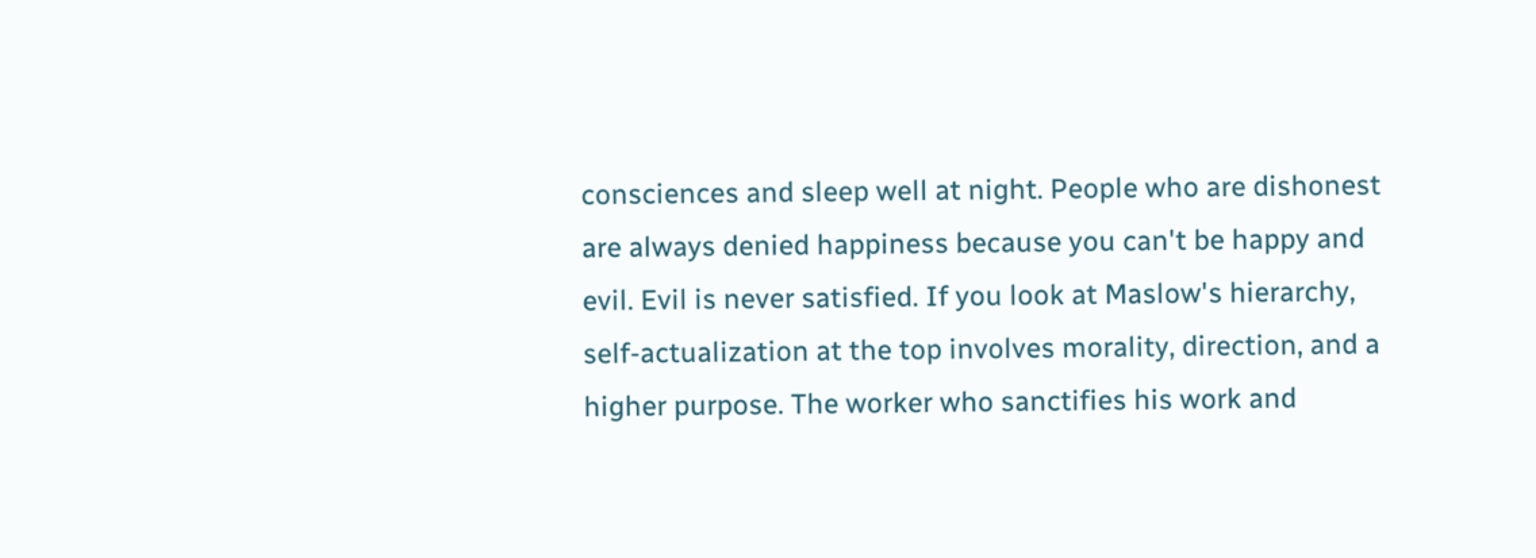consciences and sleep well at night. People who are dishonest are always denied happiness because you can't be happy and evil. Evil is never satisfied. If you look at Maslow's hierarchy, self-actualization at the top involves morality, direction, and a higher purpose. The worker who sanctifies his work and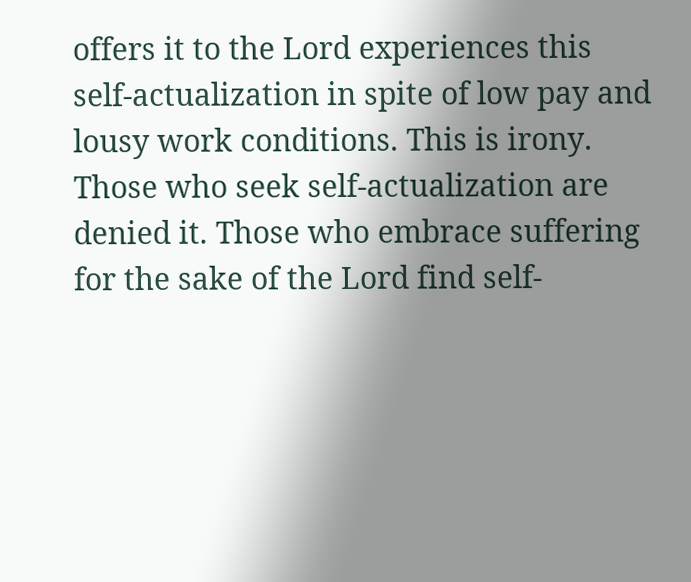offers it to the Lord experiences this self-actualization in spite of low pay and lousy work conditions. This is irony. Those who seek self-actualization are denied it. Those who embrace suffering for the sake of the Lord find self-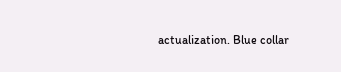actualization. Blue collar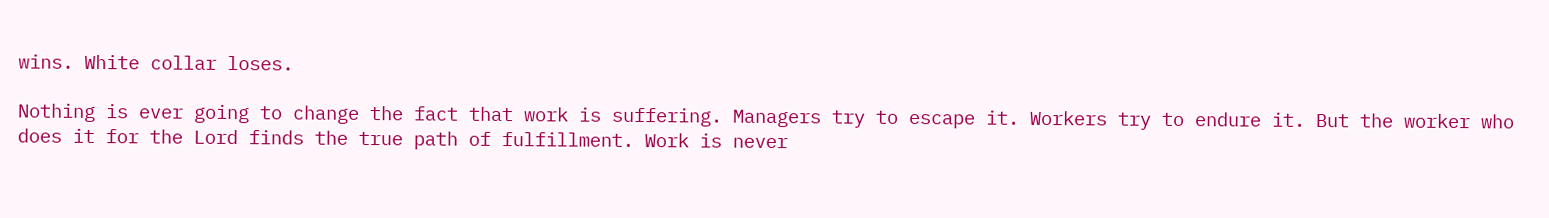wins. White collar loses.

Nothing is ever going to change the fact that work is suffering. Managers try to escape it. Workers try to endure it. But the worker who does it for the Lord finds the true path of fulfillment. Work is never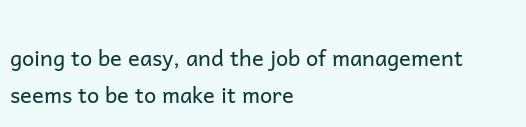going to be easy, and the job of management seems to be to make it more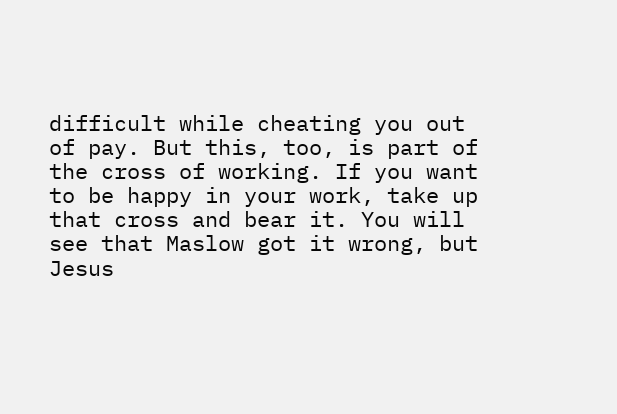difficult while cheating you out of pay. But this, too, is part of the cross of working. If you want to be happy in your work, take up that cross and bear it. You will see that Maslow got it wrong, but Jesus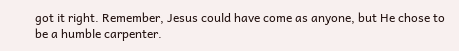got it right. Remember, Jesus could have come as anyone, but He chose to be a humble carpenter.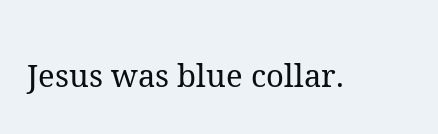Jesus was blue collar.